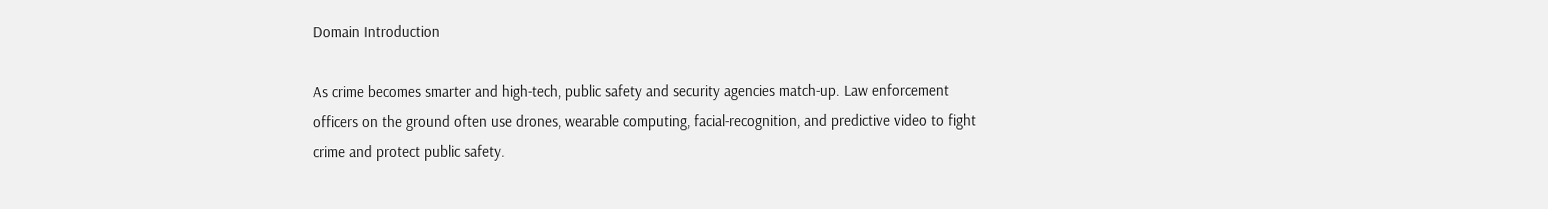Domain Introduction

As crime becomes smarter and high-tech, public safety and security agencies match-up. Law enforcement officers on the ground often use drones, wearable computing, facial-recognition, and predictive video to fight crime and protect public safety.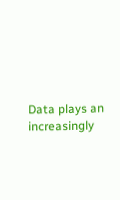Data plays an increasingly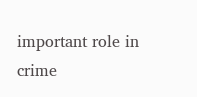important role in crime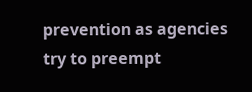prevention as agencies try to preempt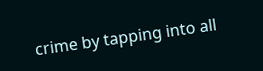crime by tapping into all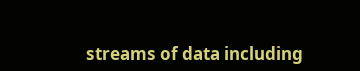streams of data including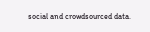social and crowdsourced data.